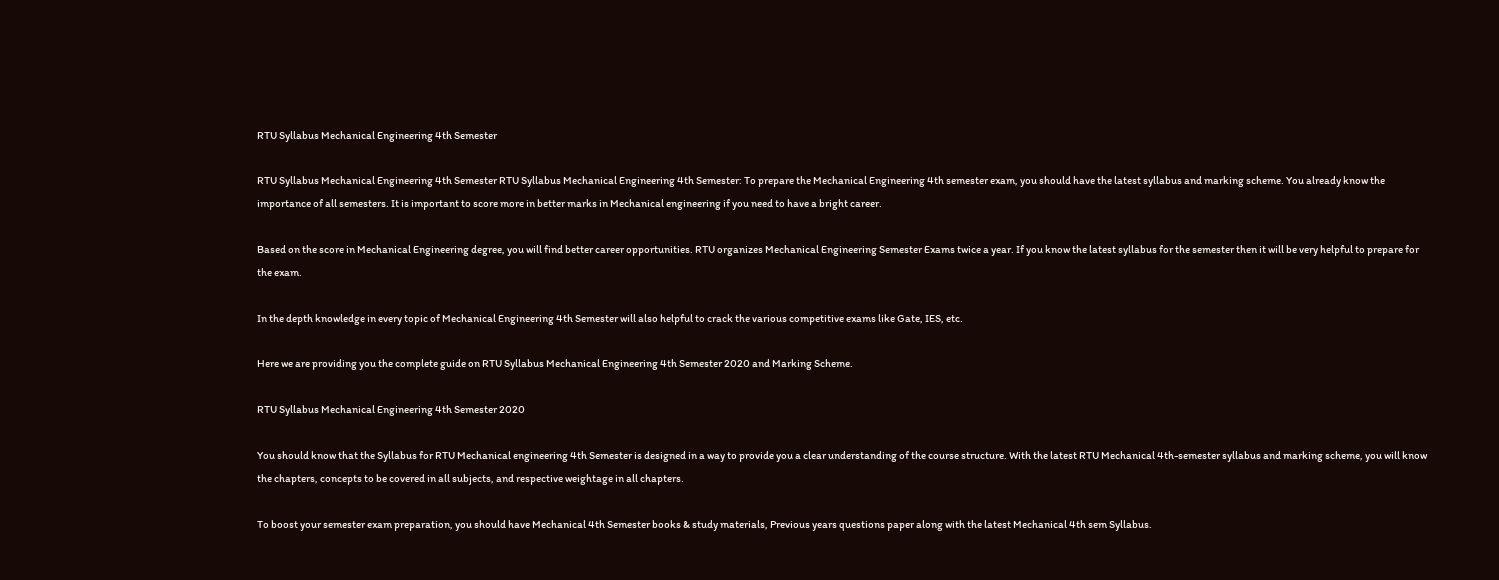RTU Syllabus Mechanical Engineering 4th Semester

RTU Syllabus Mechanical Engineering 4th Semester RTU Syllabus Mechanical Engineering 4th Semester: To prepare the Mechanical Engineering 4th semester exam, you should have the latest syllabus and marking scheme. You already know the importance of all semesters. It is important to score more in better marks in Mechanical engineering if you need to have a bright career.

Based on the score in Mechanical Engineering degree, you will find better career opportunities. RTU organizes Mechanical Engineering Semester Exams twice a year. If you know the latest syllabus for the semester then it will be very helpful to prepare for the exam.

In the depth knowledge in every topic of Mechanical Engineering 4th Semester will also helpful to crack the various competitive exams like Gate, IES, etc.

Here we are providing you the complete guide on RTU Syllabus Mechanical Engineering 4th Semester 2020 and Marking Scheme.

RTU Syllabus Mechanical Engineering 4th Semester 2020

You should know that the Syllabus for RTU Mechanical engineering 4th Semester is designed in a way to provide you a clear understanding of the course structure. With the latest RTU Mechanical 4th-semester syllabus and marking scheme, you will know the chapters, concepts to be covered in all subjects, and respective weightage in all chapters.

To boost your semester exam preparation, you should have Mechanical 4th Semester books & study materials, Previous years questions paper along with the latest Mechanical 4th sem Syllabus.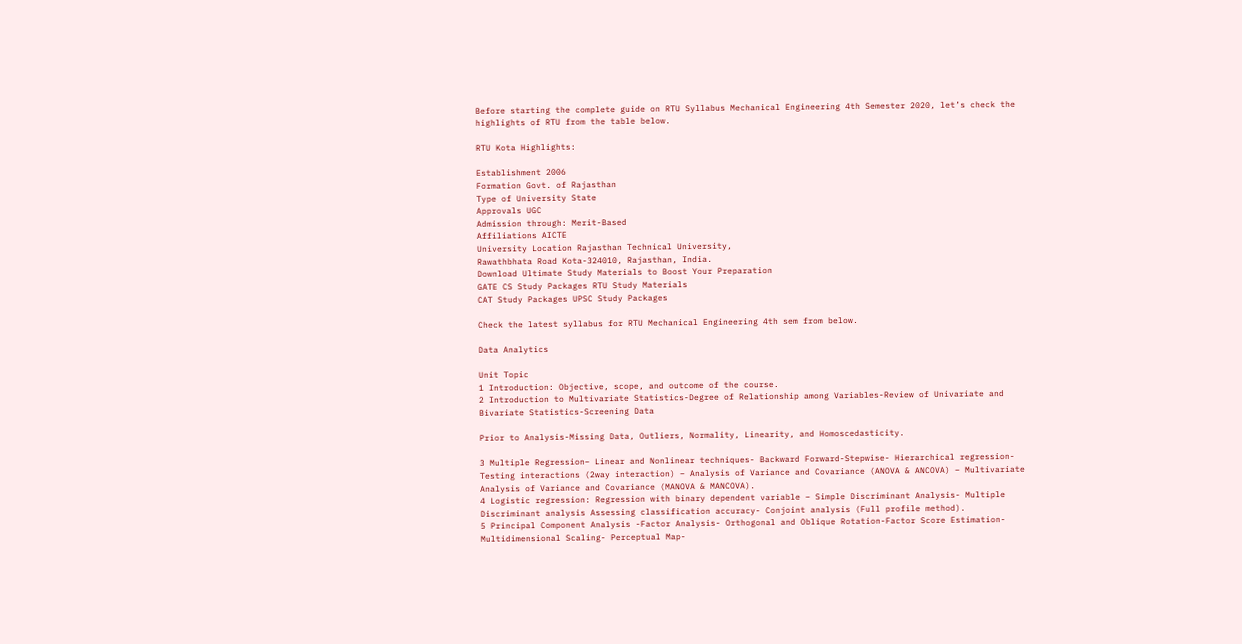Before starting the complete guide on RTU Syllabus Mechanical Engineering 4th Semester 2020, let’s check the highlights of RTU from the table below.

RTU Kota Highlights:

Establishment 2006
Formation Govt. of Rajasthan
Type of University State
Approvals UGC
Admission through: Merit-Based
Affiliations AICTE
University Location Rajasthan Technical University,
Rawathbhata Road Kota-324010, Rajasthan, India.
Download Ultimate Study Materials to Boost Your Preparation
GATE CS Study Packages RTU Study Materials
CAT Study Packages UPSC Study Packages

Check the latest syllabus for RTU Mechanical Engineering 4th sem from below.

Data Analytics

Unit Topic
1 Introduction: Objective, scope, and outcome of the course.
2 Introduction to Multivariate Statistics-Degree of Relationship among Variables-Review of Univariate and Bivariate Statistics-Screening Data

Prior to Analysis-Missing Data, Outliers, Normality, Linearity, and Homoscedasticity.

3 Multiple Regression– Linear and Nonlinear techniques- Backward Forward-Stepwise- Hierarchical regression-Testing interactions (2way interaction) – Analysis of Variance and Covariance (ANOVA & ANCOVA) – Multivariate Analysis of Variance and Covariance (MANOVA & MANCOVA).
4 Logistic regression: Regression with binary dependent variable – Simple Discriminant Analysis- Multiple Discriminant analysis Assessing classification accuracy- Conjoint analysis (Full profile method).
5 Principal Component Analysis -Factor Analysis- Orthogonal and Oblique Rotation-Factor Score Estimation-Multidimensional Scaling- Perceptual Map-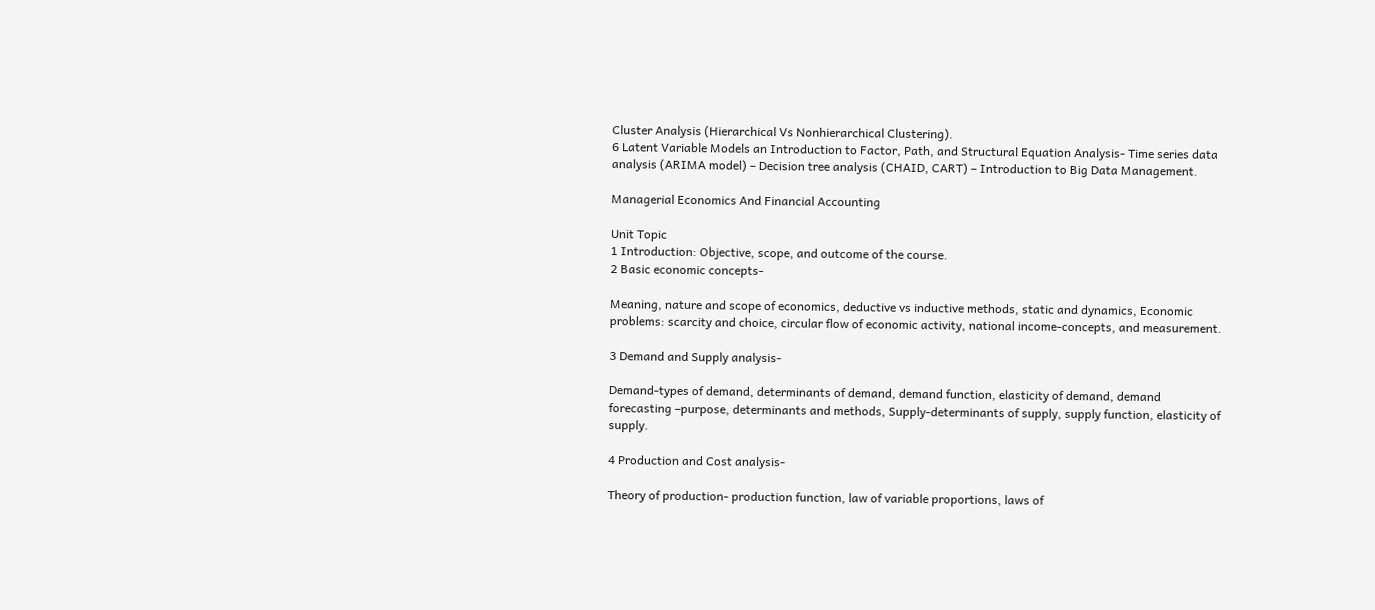Cluster Analysis (Hierarchical Vs Nonhierarchical Clustering).
6 Latent Variable Models an Introduction to Factor, Path, and Structural Equation Analysis- Time series data analysis (ARIMA model) – Decision tree analysis (CHAID, CART) – Introduction to Big Data Management.

Managerial Economics And Financial Accounting

Unit Topic
1 Introduction: Objective, scope, and outcome of the course.
2 Basic economic concepts-

Meaning, nature and scope of economics, deductive vs inductive methods, static and dynamics, Economic problems: scarcity and choice, circular flow of economic activity, national income-concepts, and measurement.

3 Demand and Supply analysis-

Demand-types of demand, determinants of demand, demand function, elasticity of demand, demand forecasting –purpose, determinants and methods, Supply-determinants of supply, supply function, elasticity of supply.

4 Production and Cost analysis-

Theory of production- production function, law of variable proportions, laws of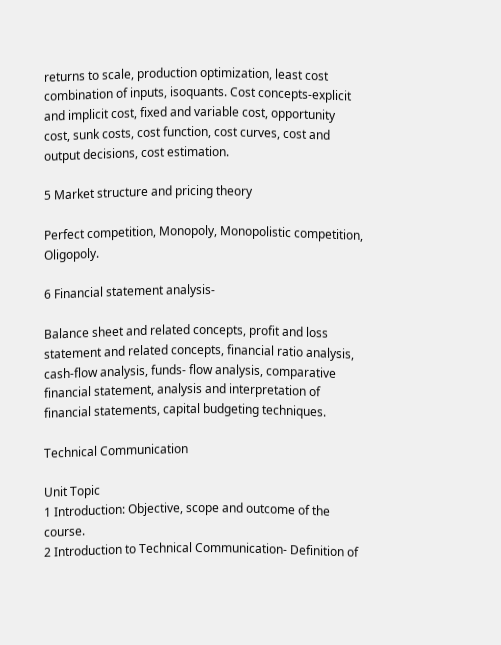returns to scale, production optimization, least cost combination of inputs, isoquants. Cost concepts-explicit and implicit cost, fixed and variable cost, opportunity cost, sunk costs, cost function, cost curves, cost and output decisions, cost estimation.

5 Market structure and pricing theory

Perfect competition, Monopoly, Monopolistic competition, Oligopoly.

6 Financial statement analysis-

Balance sheet and related concepts, profit and loss statement and related concepts, financial ratio analysis, cash-flow analysis, funds- flow analysis, comparative financial statement, analysis and interpretation of financial statements, capital budgeting techniques.

Technical Communication

Unit Topic
1 Introduction: Objective, scope and outcome of the course.
2 Introduction to Technical Communication- Definition of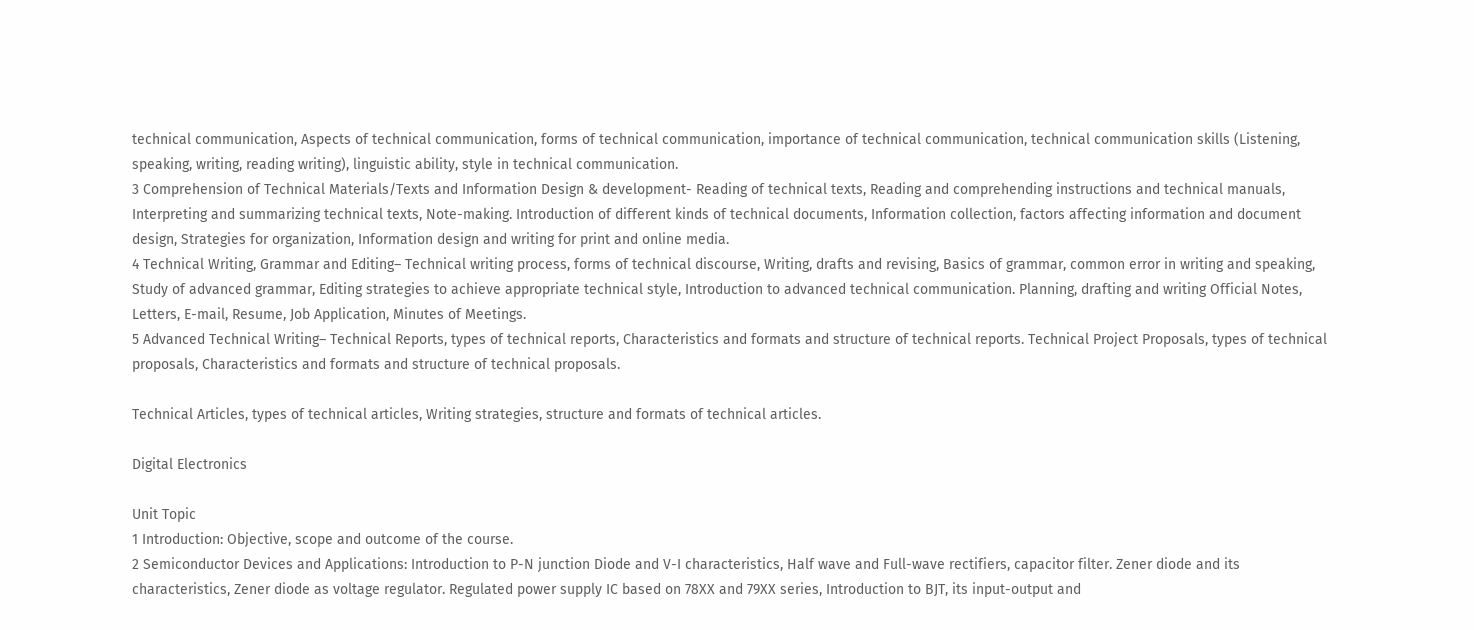technical communication, Aspects of technical communication, forms of technical communication, importance of technical communication, technical communication skills (Listening, speaking, writing, reading writing), linguistic ability, style in technical communication.
3 Comprehension of Technical Materials/Texts and Information Design & development- Reading of technical texts, Reading and comprehending instructions and technical manuals, Interpreting and summarizing technical texts, Note-making. Introduction of different kinds of technical documents, Information collection, factors affecting information and document design, Strategies for organization, Information design and writing for print and online media.
4 Technical Writing, Grammar and Editing– Technical writing process, forms of technical discourse, Writing, drafts and revising, Basics of grammar, common error in writing and speaking, Study of advanced grammar, Editing strategies to achieve appropriate technical style, Introduction to advanced technical communication. Planning, drafting and writing Official Notes, Letters, E-mail, Resume, Job Application, Minutes of Meetings.
5 Advanced Technical Writing– Technical Reports, types of technical reports, Characteristics and formats and structure of technical reports. Technical Project Proposals, types of technical proposals, Characteristics and formats and structure of technical proposals.

Technical Articles, types of technical articles, Writing strategies, structure and formats of technical articles.

Digital Electronics

Unit Topic
1 Introduction: Objective, scope and outcome of the course.
2 Semiconductor Devices and Applications: Introduction to P-N junction Diode and V-I characteristics, Half wave and Full-wave rectifiers, capacitor filter. Zener diode and its characteristics, Zener diode as voltage regulator. Regulated power supply IC based on 78XX and 79XX series, Introduction to BJT, its input-output and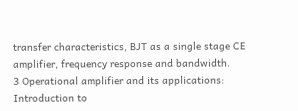transfer characteristics, BJT as a single stage CE amplifier, frequency response and bandwidth.
3 Operational amplifier and its applications: Introduction to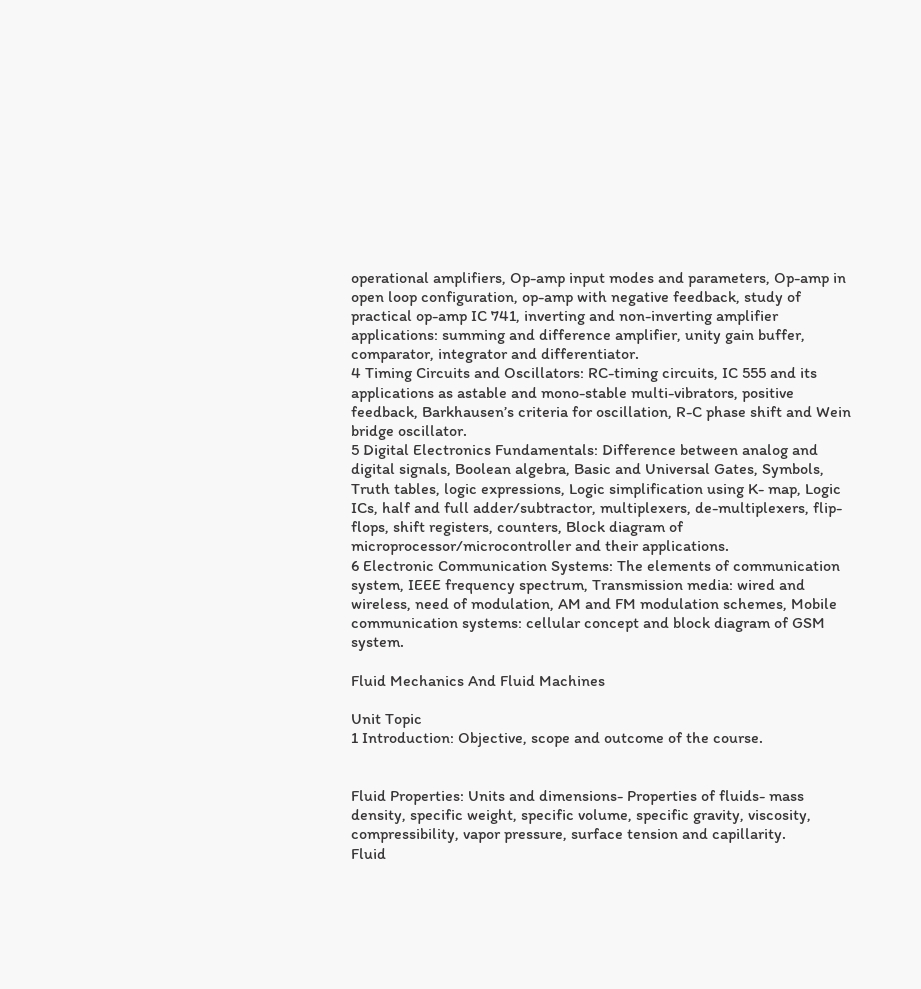operational amplifiers, Op-amp input modes and parameters, Op-amp in open loop configuration, op-amp with negative feedback, study of practical op-amp IC 741, inverting and non-inverting amplifier applications: summing and difference amplifier, unity gain buffer, comparator, integrator and differentiator.
4 Timing Circuits and Oscillators: RC-timing circuits, IC 555 and its applications as astable and mono-stable multi-vibrators, positive feedback, Barkhausen’s criteria for oscillation, R-C phase shift and Wein bridge oscillator.
5 Digital Electronics Fundamentals: Difference between analog and digital signals, Boolean algebra, Basic and Universal Gates, Symbols, Truth tables, logic expressions, Logic simplification using K- map, Logic ICs, half and full adder/subtractor, multiplexers, de-multiplexers, flip-flops, shift registers, counters, Block diagram of microprocessor/microcontroller and their applications.
6 Electronic Communication Systems: The elements of communication system, IEEE frequency spectrum, Transmission media: wired and wireless, need of modulation, AM and FM modulation schemes, Mobile communication systems: cellular concept and block diagram of GSM system.

Fluid Mechanics And Fluid Machines

Unit Topic
1 Introduction: Objective, scope and outcome of the course.


Fluid Properties: Units and dimensions- Properties of fluids- mass density, specific weight, specific volume, specific gravity, viscosity, compressibility, vapor pressure, surface tension and capillarity.
Fluid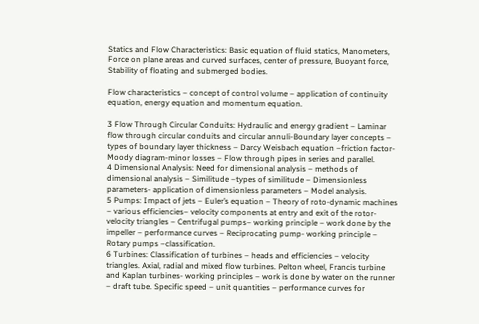Statics and Flow Characteristics: Basic equation of fluid statics, Manometers, Force on plane areas and curved surfaces, center of pressure, Buoyant force, Stability of floating and submerged bodies.

Flow characteristics – concept of control volume – application of continuity equation, energy equation and momentum equation.

3 Flow Through Circular Conduits: Hydraulic and energy gradient – Laminar flow through circular conduits and circular annuli-Boundary layer concepts – types of boundary layer thickness – Darcy Weisbach equation –friction factor- Moody diagram-minor losses – Flow through pipes in series and parallel.
4 Dimensional Analysis: Need for dimensional analysis – methods of dimensional analysis – Similitude –types of similitude – Dimensionless parameters- application of dimensionless parameters – Model analysis.
5 Pumps: Impact of jets – Euler’s equation – Theory of roto-dynamic machines – various efficiencies– velocity components at entry and exit of the rotor- velocity triangles – Centrifugal pumps– working principle – work done by the impeller – performance curves – Reciprocating pump- working principle – Rotary pumps –classification.
6 Turbines: Classification of turbines – heads and efficiencies – velocity triangles. Axial, radial and mixed flow turbines. Pelton wheel, Francis turbine and Kaplan turbines- working principles – work is done by water on the runner – draft tube. Specific speed – unit quantities – performance curves for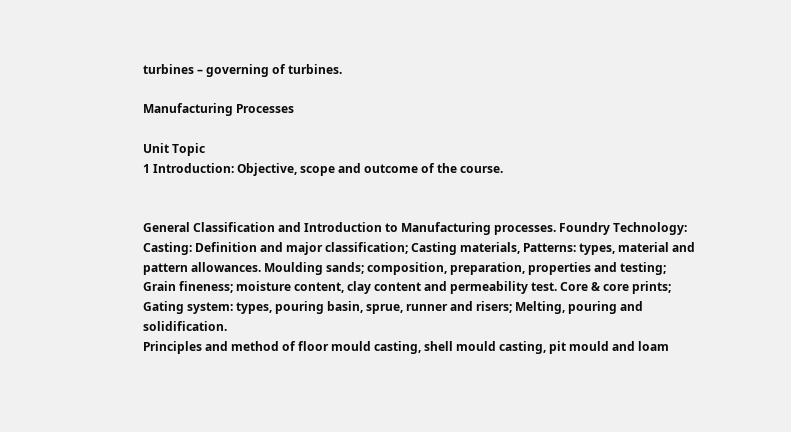turbines – governing of turbines.

Manufacturing Processes

Unit Topic
1 Introduction: Objective, scope and outcome of the course.


General Classification and Introduction to Manufacturing processes. Foundry Technology: Casting: Definition and major classification; Casting materials, Patterns: types, material and pattern allowances. Moulding sands; composition, preparation, properties and testing; Grain fineness; moisture content, clay content and permeability test. Core & core prints; Gating system: types, pouring basin, sprue, runner and risers; Melting, pouring and solidification.
Principles and method of floor mould casting, shell mould casting, pit mould and loam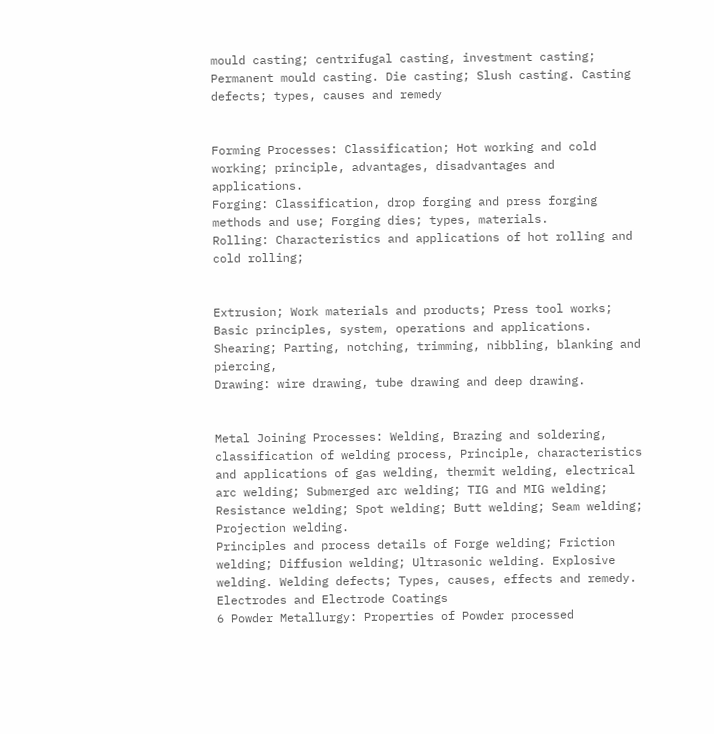mould casting; centrifugal casting, investment casting; Permanent mould casting. Die casting; Slush casting. Casting defects; types, causes and remedy


Forming Processes: Classification; Hot working and cold working; principle, advantages, disadvantages and applications.
Forging: Classification, drop forging and press forging methods and use; Forging dies; types, materials.
Rolling: Characteristics and applications of hot rolling and cold rolling;


Extrusion; Work materials and products; Press tool works; Basic principles, system, operations and applications. Shearing; Parting, notching, trimming, nibbling, blanking and piercing,
Drawing: wire drawing, tube drawing and deep drawing.


Metal Joining Processes: Welding, Brazing and soldering, classification of welding process, Principle, characteristics and applications of gas welding, thermit welding, electrical arc welding; Submerged arc welding; TIG and MIG welding; Resistance welding; Spot welding; Butt welding; Seam welding; Projection welding.
Principles and process details of Forge welding; Friction welding; Diffusion welding; Ultrasonic welding. Explosive welding. Welding defects; Types, causes, effects and remedy. Electrodes and Electrode Coatings
6 Powder Metallurgy: Properties of Powder processed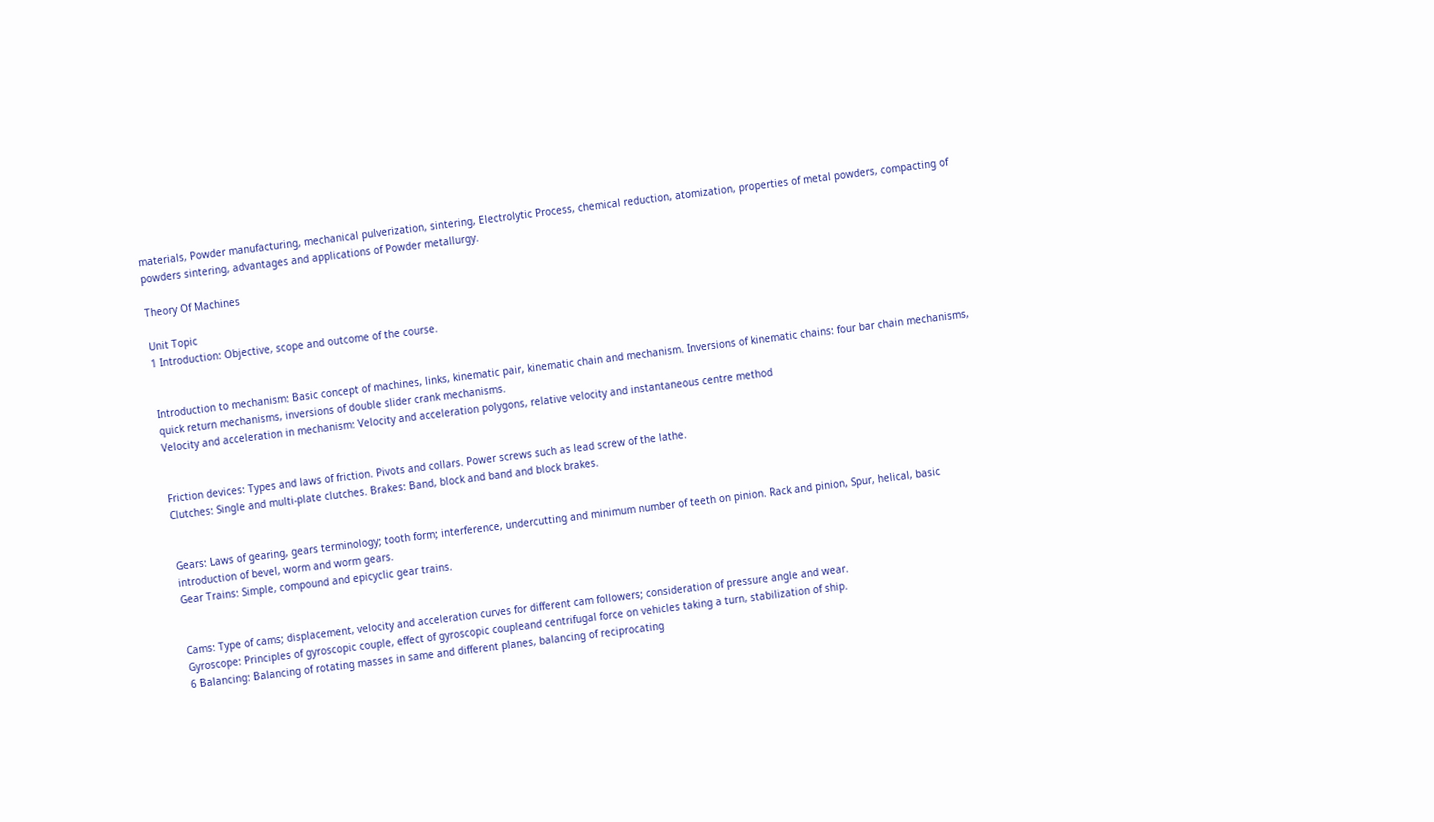materials, Powder manufacturing, mechanical pulverization, sintering, Electrolytic Process, chemical reduction, atomization, properties of metal powders, compacting of powders sintering, advantages and applications of Powder metallurgy.

Theory Of Machines

Unit Topic
1 Introduction: Objective, scope and outcome of the course.


Introduction to mechanism: Basic concept of machines, links, kinematic pair, kinematic chain and mechanism. Inversions of kinematic chains: four bar chain mechanisms, quick return mechanisms, inversions of double slider crank mechanisms.
Velocity and acceleration in mechanism: Velocity and acceleration polygons, relative velocity and instantaneous centre method


Friction devices: Types and laws of friction. Pivots and collars. Power screws such as lead screw of the lathe.
Clutches: Single and multi-plate clutches. Brakes: Band, block and band and block brakes.


Gears: Laws of gearing, gears terminology; tooth form; interference, undercutting and minimum number of teeth on pinion. Rack and pinion, Spur, helical, basic introduction of bevel, worm and worm gears.
Gear Trains: Simple, compound and epicyclic gear trains.


Cams: Type of cams; displacement, velocity and acceleration curves for different cam followers; consideration of pressure angle and wear.
Gyroscope: Principles of gyroscopic couple, effect of gyroscopic coupleand centrifugal force on vehicles taking a turn, stabilization of ship.
6 Balancing: Balancing of rotating masses in same and different planes, balancing of reciprocating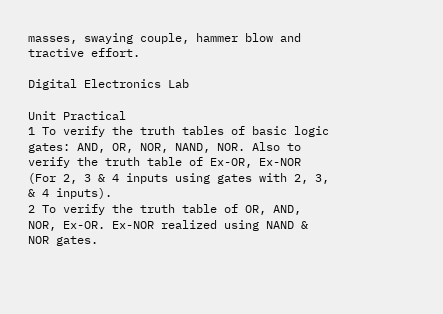masses, swaying couple, hammer blow and tractive effort.

Digital Electronics Lab

Unit Practical
1 To verify the truth tables of basic logic gates: AND, OR, NOR, NAND, NOR. Also to verify the truth table of Ex-OR, Ex-NOR (For 2, 3 & 4 inputs using gates with 2, 3, & 4 inputs).
2 To verify the truth table of OR, AND, NOR, Ex-OR. Ex-NOR realized using NAND & NOR gates.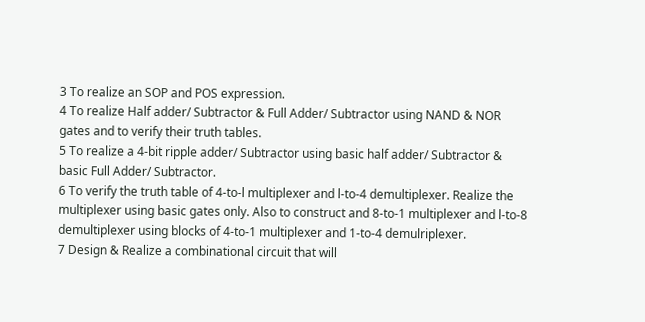3 To realize an SOP and POS expression.
4 To realize Half adder/ Subtractor & Full Adder/ Subtractor using NAND & NOR gates and to verify their truth tables.
5 To realize a 4-bit ripple adder/ Subtractor using basic half adder/ Subtractor & basic Full Adder/ Subtractor.
6 To verify the truth table of 4-to-l multiplexer and l-to-4 demultiplexer. Realize the multiplexer using basic gates only. Also to construct and 8-to-1 multiplexer and l-to-8 demultiplexer using blocks of 4-to-1 multiplexer and 1-to-4 demulriplexer.
7 Design & Realize a combinational circuit that will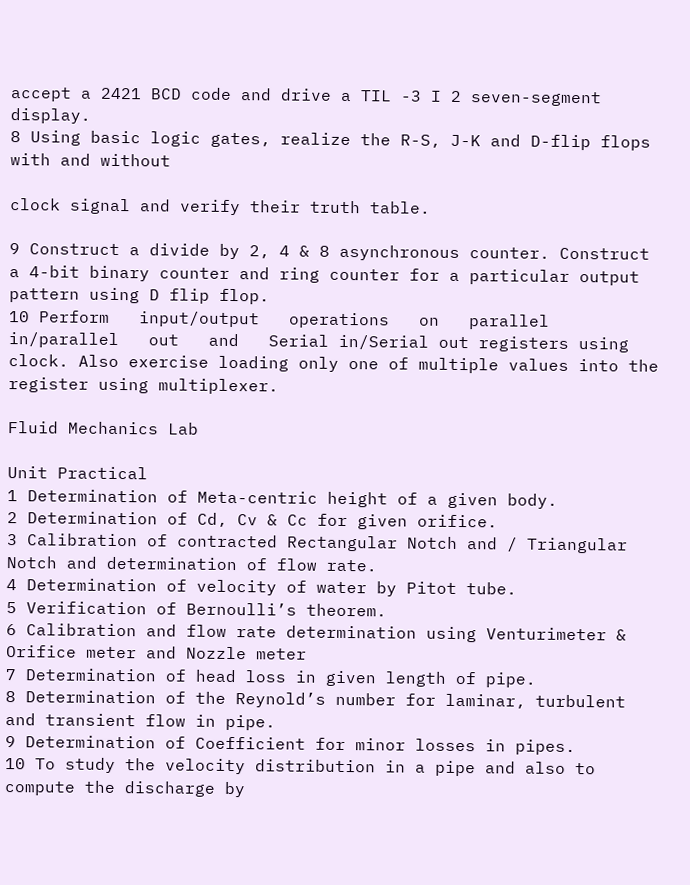accept a 2421 BCD code and drive a TIL -3 I 2 seven-segment display.
8 Using basic logic gates, realize the R-S, J-K and D-flip flops with and without

clock signal and verify their truth table.

9 Construct a divide by 2, 4 & 8 asynchronous counter. Construct a 4-bit binary counter and ring counter for a particular output pattern using D flip flop.
10 Perform   input/output   operations   on   parallel   in/parallel   out   and   Serial in/Serial out registers using clock. Also exercise loading only one of multiple values into the register using multiplexer.

Fluid Mechanics Lab

Unit Practical
1 Determination of Meta-centric height of a given body.
2 Determination of Cd, Cv & Cc for given orifice.
3 Calibration of contracted Rectangular Notch and / Triangular Notch and determination of flow rate.
4 Determination of velocity of water by Pitot tube.
5 Verification of Bernoulli’s theorem.
6 Calibration and flow rate determination using Venturimeter & Orifice meter and Nozzle meter
7 Determination of head loss in given length of pipe.
8 Determination of the Reynold’s number for laminar, turbulent and transient flow in pipe.
9 Determination of Coefficient for minor losses in pipes.
10 To study the velocity distribution in a pipe and also to compute the discharge by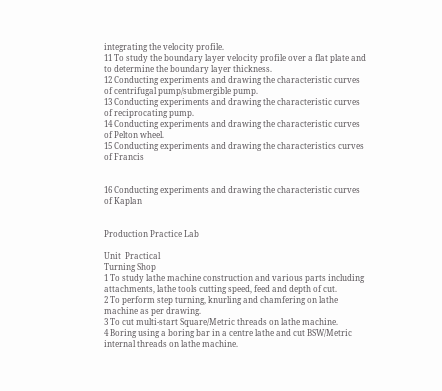integrating the velocity profile.
11 To study the boundary layer velocity profile over a flat plate and to determine the boundary layer thickness.
12 Conducting experiments and drawing the characteristic curves of centrifugal pump/submergible pump.
13 Conducting experiments and drawing the characteristic curves of reciprocating pump.
14 Conducting experiments and drawing the characteristic curves of Pelton wheel.
15 Conducting experiments and drawing the characteristics curves of Francis


16 Conducting experiments and drawing the characteristic curves of Kaplan


Production Practice Lab

Unit  Practical
Turning Shop
1 To study lathe machine construction and various parts including attachments, lathe tools cutting speed, feed and depth of cut.
2 To perform step turning, knurling and chamfering on lathe machine as per drawing.
3 To cut multi-start Square/Metric threads on lathe machine.
4 Boring using a boring bar in a centre lathe and cut BSW/Metric internal threads on lathe machine.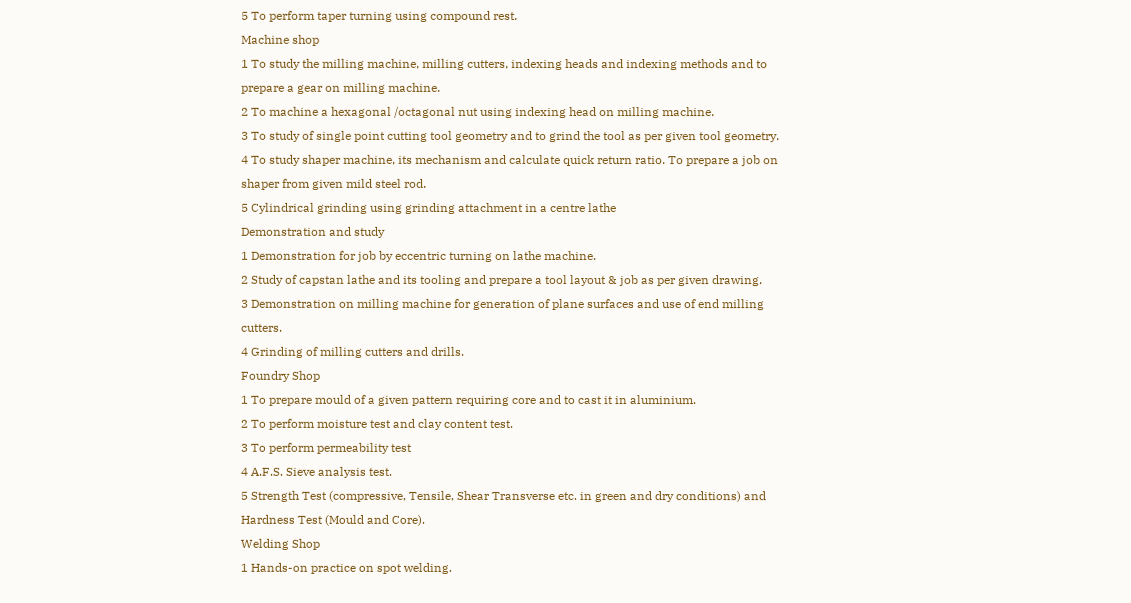5 To perform taper turning using compound rest.
Machine shop
1 To study the milling machine, milling cutters, indexing heads and indexing methods and to prepare a gear on milling machine.
2 To machine a hexagonal /octagonal nut using indexing head on milling machine.
3 To study of single point cutting tool geometry and to grind the tool as per given tool geometry.
4 To study shaper machine, its mechanism and calculate quick return ratio. To prepare a job on shaper from given mild steel rod.
5 Cylindrical grinding using grinding attachment in a centre lathe
Demonstration and study
1 Demonstration for job by eccentric turning on lathe machine.
2 Study of capstan lathe and its tooling and prepare a tool layout & job as per given drawing.
3 Demonstration on milling machine for generation of plane surfaces and use of end milling cutters.
4 Grinding of milling cutters and drills.
Foundry Shop
1 To prepare mould of a given pattern requiring core and to cast it in aluminium.
2 To perform moisture test and clay content test.
3 To perform permeability test
4 A.F.S. Sieve analysis test.
5 Strength Test (compressive, Tensile, Shear Transverse etc. in green and dry conditions) and Hardness Test (Mould and Core).
Welding Shop
1 Hands-on practice on spot welding.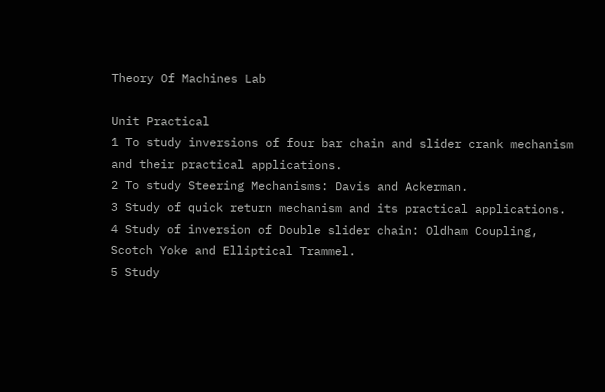Theory Of Machines Lab

Unit Practical
1 To study inversions of four bar chain and slider crank mechanism and their practical applications.
2 To study Steering Mechanisms: Davis and Ackerman.
3 Study of quick return mechanism and its practical applications.
4 Study of inversion of Double slider chain: Oldham Coupling, Scotch Yoke and Elliptical Trammel.
5 Study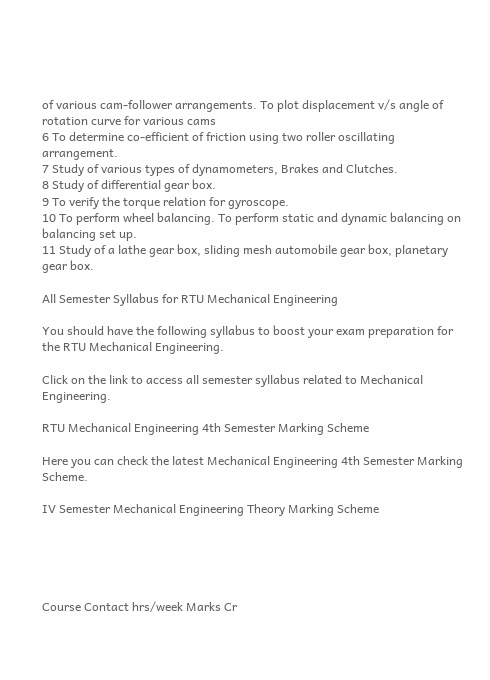of various cam-follower arrangements. To plot displacement v/s angle of rotation curve for various cams
6 To determine co-efficient of friction using two roller oscillating arrangement.
7 Study of various types of dynamometers, Brakes and Clutches.
8 Study of differential gear box.
9 To verify the torque relation for gyroscope.
10 To perform wheel balancing. To perform static and dynamic balancing on balancing set up.
11 Study of a lathe gear box, sliding mesh automobile gear box, planetary gear box.

All Semester Syllabus for RTU Mechanical Engineering

You should have the following syllabus to boost your exam preparation for the RTU Mechanical Engineering.

Click on the link to access all semester syllabus related to Mechanical Engineering.

RTU Mechanical Engineering 4th Semester Marking Scheme

Here you can check the latest Mechanical Engineering 4th Semester Marking Scheme.

IV Semester Mechanical Engineering Theory Marking Scheme





Course Contact hrs/week Marks Cr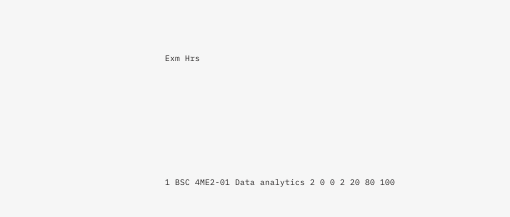Exm Hrs







1 BSC 4ME2-01 Data analytics 2 0 0 2 20 80 100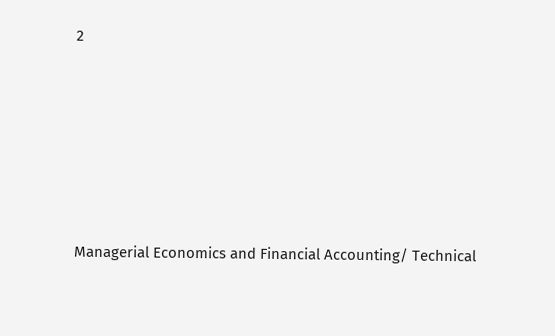2







Managerial Economics and Financial Accounting/ Technical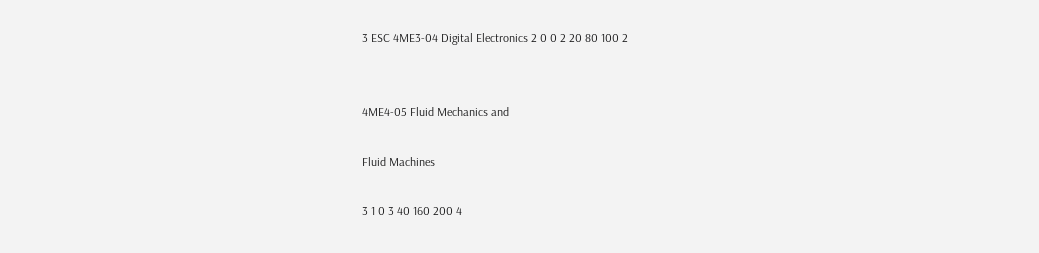3 ESC 4ME3-04 Digital Electronics 2 0 0 2 20 80 100 2


4ME4-05 Fluid Mechanics and

Fluid Machines

3 1 0 3 40 160 200 4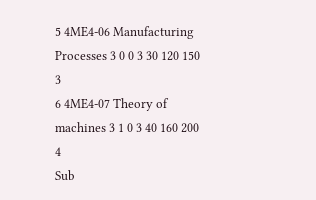5 4ME4-06 Manufacturing Processes 3 0 0 3 30 120 150 3
6 4ME4-07 Theory of machines 3 1 0 3 40 160 200 4
Sub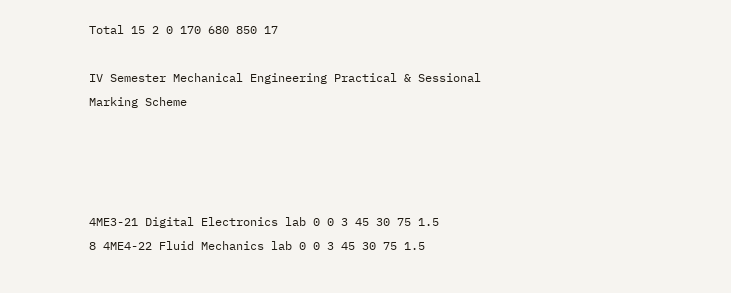Total 15 2 0 170 680 850 17

IV Semester Mechanical Engineering Practical & Sessional Marking Scheme




4ME3-21 Digital Electronics lab 0 0 3 45 30 75 1.5
8 4ME4-22 Fluid Mechanics lab 0 0 3 45 30 75 1.5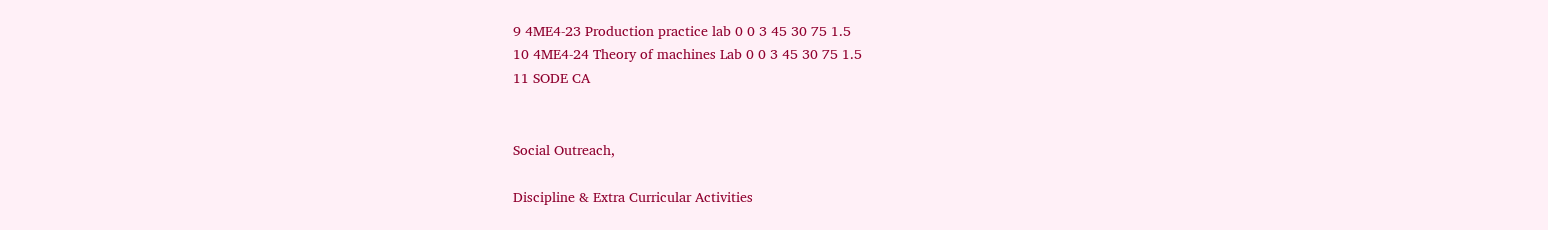9 4ME4-23 Production practice lab 0 0 3 45 30 75 1.5
10 4ME4-24 Theory of machines Lab 0 0 3 45 30 75 1.5
11 SODE CA


Social Outreach,

Discipline & Extra Curricular Activities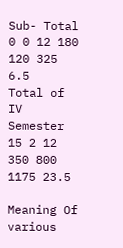Sub- Total 0 0 12 180 120 325 6.5
Total of IV Semester 15 2 12 350 800 1175 23.5

Meaning Of various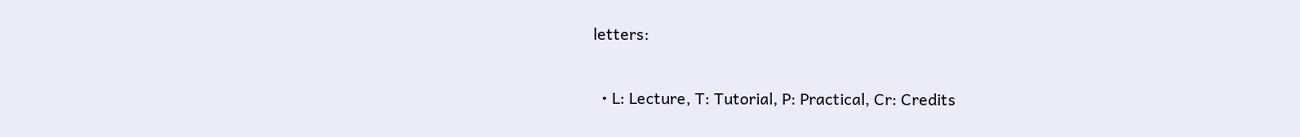letters:

  • L: Lecture, T: Tutorial, P: Practical, Cr: Credits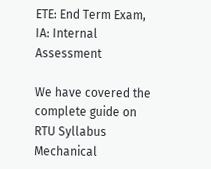ETE: End Term Exam, IA: Internal Assessment

We have covered the complete guide on RTU Syllabus Mechanical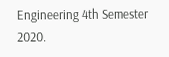Engineering 4th Semester 2020.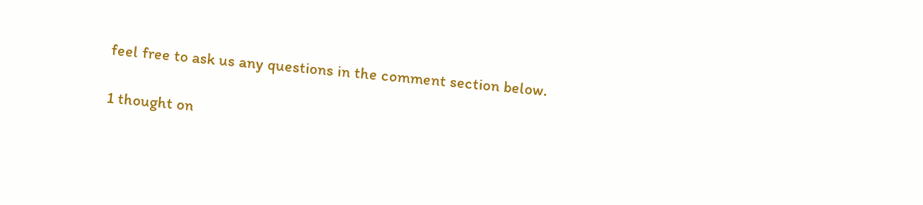feel free to ask us any questions in the comment section below.

1 thought on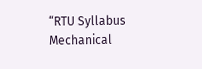“RTU Syllabus Mechanical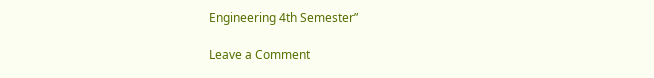Engineering 4th Semester”

Leave a Comment